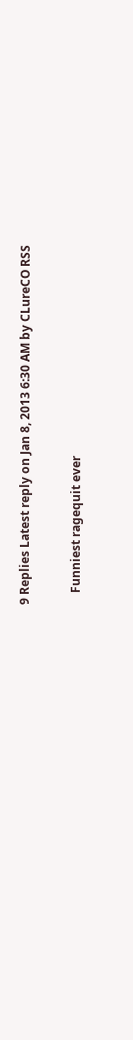9 Replies Latest reply on Jan 8, 2013 6:30 AM by CLureCO RSS

    Funniest ragequit ever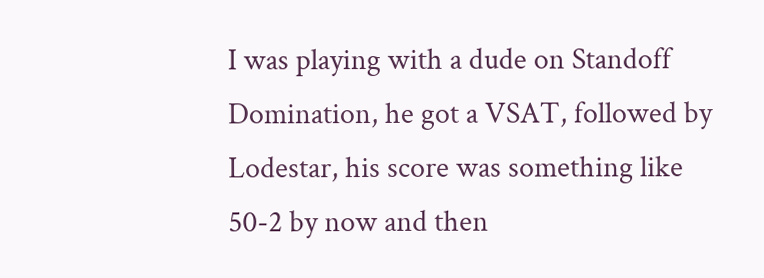I was playing with a dude on Standoff Domination, he got a VSAT, followed by Lodestar, his score was something like 50-2 by now and then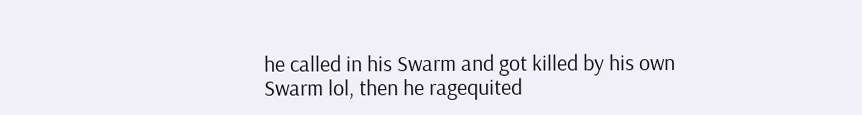he called in his Swarm and got killed by his own Swarm lol, then he ragequited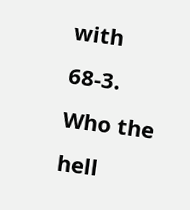with 68-3. Who the hell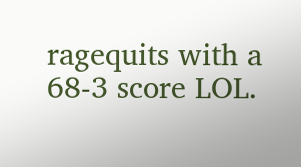ragequits with a 68-3 score LOL.